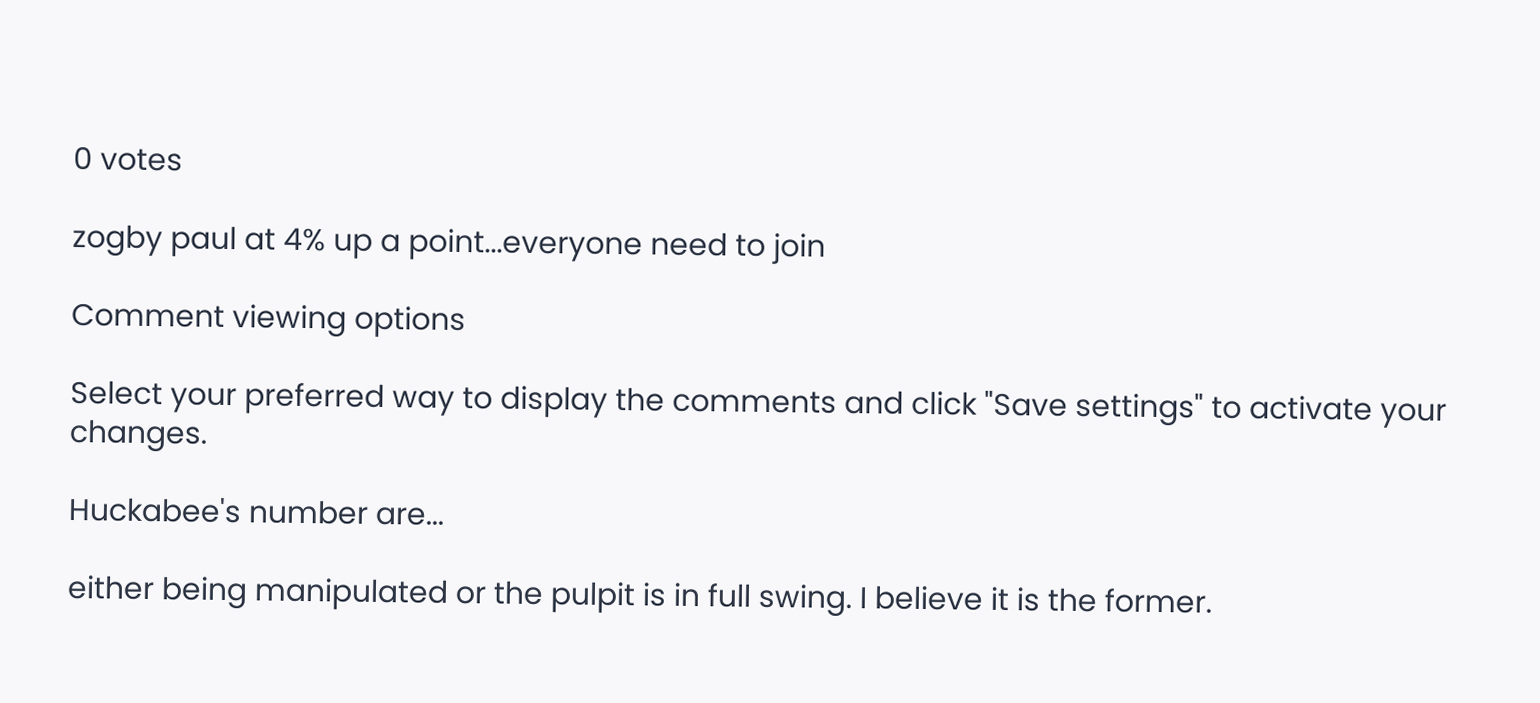0 votes

zogby paul at 4% up a point...everyone need to join

Comment viewing options

Select your preferred way to display the comments and click "Save settings" to activate your changes.

Huckabee's number are...

either being manipulated or the pulpit is in full swing. I believe it is the former.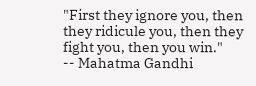"First they ignore you, then they ridicule you, then they fight you, then you win."
-- Mahatma Gandhi